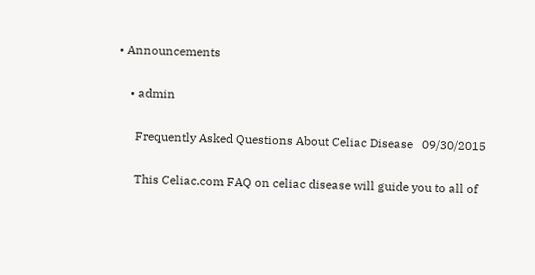• Announcements

    • admin

      Frequently Asked Questions About Celiac Disease   09/30/2015

      This Celiac.com FAQ on celiac disease will guide you to all of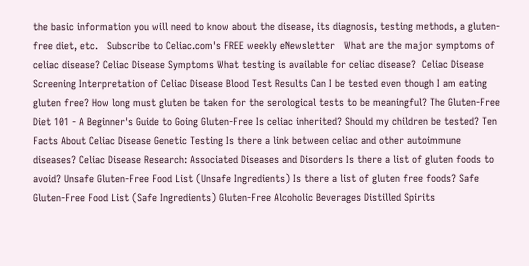the basic information you will need to know about the disease, its diagnosis, testing methods, a gluten-free diet, etc.   Subscribe to Celiac.com's FREE weekly eNewsletter   What are the major symptoms of celiac disease? Celiac Disease Symptoms What testing is available for celiac disease?  Celiac Disease Screening Interpretation of Celiac Disease Blood Test Results Can I be tested even though I am eating gluten free? How long must gluten be taken for the serological tests to be meaningful? The Gluten-Free Diet 101 - A Beginner's Guide to Going Gluten-Free Is celiac inherited? Should my children be tested? Ten Facts About Celiac Disease Genetic Testing Is there a link between celiac and other autoimmune diseases? Celiac Disease Research: Associated Diseases and Disorders Is there a list of gluten foods to avoid? Unsafe Gluten-Free Food List (Unsafe Ingredients) Is there a list of gluten free foods? Safe Gluten-Free Food List (Safe Ingredients) Gluten-Free Alcoholic Beverages Distilled Spirits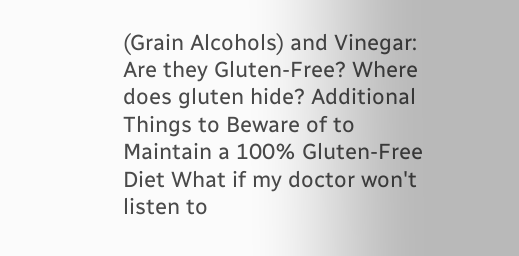(Grain Alcohols) and Vinegar: Are they Gluten-Free? Where does gluten hide? Additional Things to Beware of to Maintain a 100% Gluten-Free Diet What if my doctor won't listen to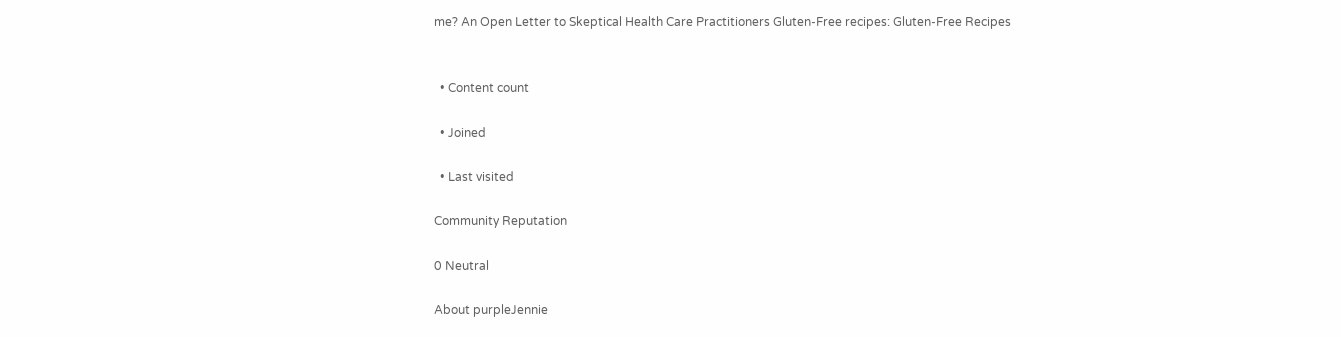me? An Open Letter to Skeptical Health Care Practitioners Gluten-Free recipes: Gluten-Free Recipes


  • Content count

  • Joined

  • Last visited

Community Reputation

0 Neutral

About purpleJennie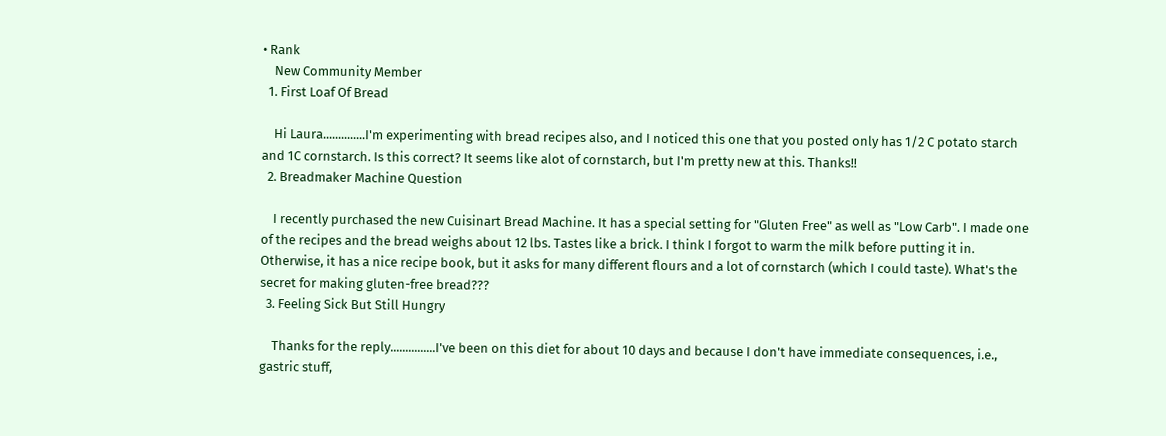• Rank
    New Community Member
  1. First Loaf Of Bread

    Hi Laura..............I'm experimenting with bread recipes also, and I noticed this one that you posted only has 1/2 C potato starch and 1C cornstarch. Is this correct? It seems like alot of cornstarch, but I'm pretty new at this. Thanks!!
  2. Breadmaker Machine Question

    I recently purchased the new Cuisinart Bread Machine. It has a special setting for "Gluten Free" as well as "Low Carb". I made one of the recipes and the bread weighs about 12 lbs. Tastes like a brick. I think I forgot to warm the milk before putting it in. Otherwise, it has a nice recipe book, but it asks for many different flours and a lot of cornstarch (which I could taste). What's the secret for making gluten-free bread???
  3. Feeling Sick But Still Hungry

    Thanks for the reply...............I've been on this diet for about 10 days and because I don't have immediate consequences, i.e., gastric stuff,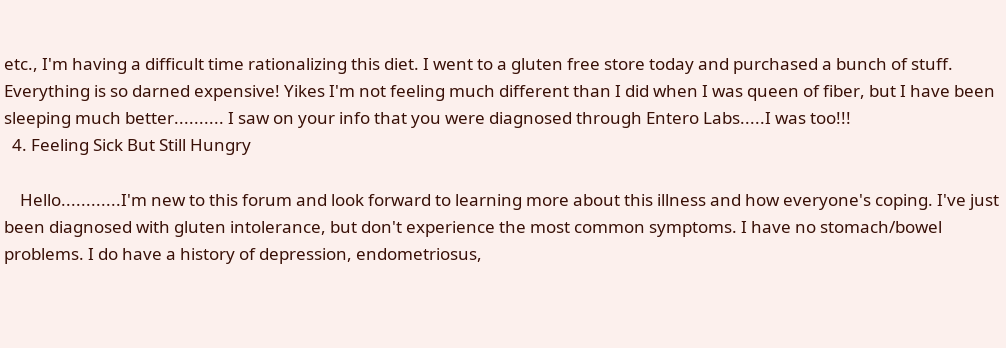etc., I'm having a difficult time rationalizing this diet. I went to a gluten free store today and purchased a bunch of stuff. Everything is so darned expensive! Yikes I'm not feeling much different than I did when I was queen of fiber, but I have been sleeping much better.......... I saw on your info that you were diagnosed through Entero Labs.....I was too!!!
  4. Feeling Sick But Still Hungry

    Hello............I'm new to this forum and look forward to learning more about this illness and how everyone's coping. I've just been diagnosed with gluten intolerance, but don't experience the most common symptoms. I have no stomach/bowel problems. I do have a history of depression, endometriosus,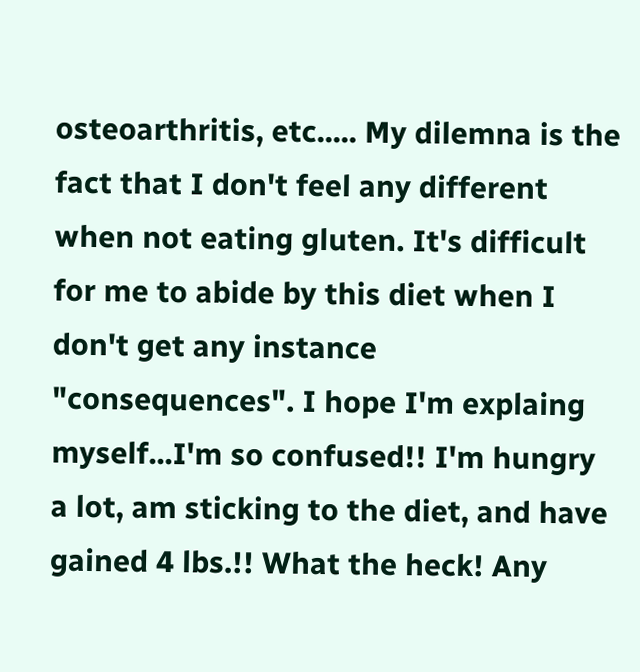osteoarthritis, etc..... My dilemna is the fact that I don't feel any different when not eating gluten. It's difficult for me to abide by this diet when I don't get any instance "consequences". I hope I'm explaing myself...I'm so confused!! I'm hungry a lot, am sticking to the diet, and have gained 4 lbs.!! What the heck! Any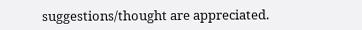suggestions/thought are appreciated.